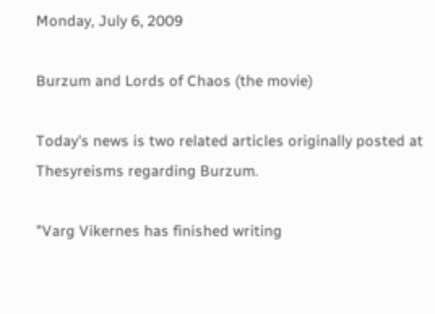Monday, July 6, 2009

Burzum and Lords of Chaos (the movie)

Today's news is two related articles originally posted at Thesyreisms regarding Burzum.

"Varg Vikernes has finished writing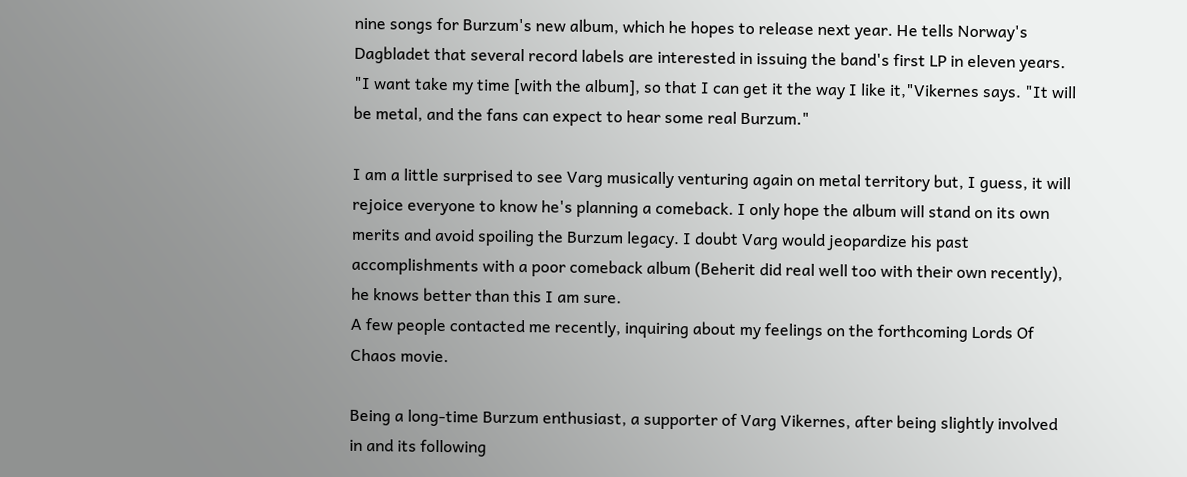nine songs for Burzum's new album, which he hopes to release next year. He tells Norway's Dagbladet that several record labels are interested in issuing the band's first LP in eleven years. "I want take my time [with the album], so that I can get it the way I like it,"Vikernes says. "It will be metal, and the fans can expect to hear some real Burzum."

I am a little surprised to see Varg musically venturing again on metal territory but, I guess, it will rejoice everyone to know he's planning a comeback. I only hope the album will stand on its own merits and avoid spoiling the Burzum legacy. I doubt Varg would jeopardize his past accomplishments with a poor comeback album (Beherit did real well too with their own recently), he knows better than this I am sure.
A few people contacted me recently, inquiring about my feelings on the forthcoming Lords Of Chaos movie.

Being a long-time Burzum enthusiast, a supporter of Varg Vikernes, after being slightly involved in and its following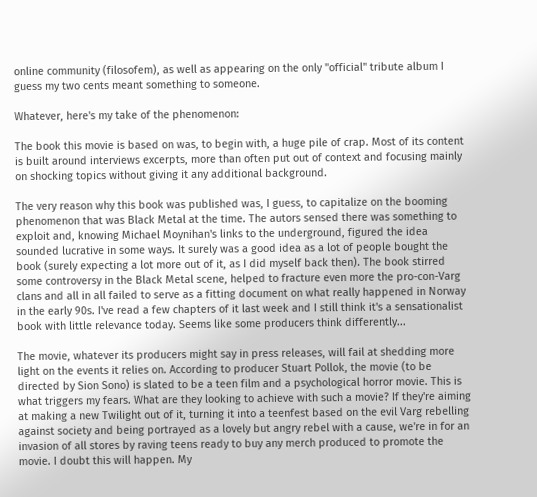online community (filosofem), as well as appearing on the only "official" tribute album I guess my two cents meant something to someone.

Whatever, here's my take of the phenomenon:

The book this movie is based on was, to begin with, a huge pile of crap. Most of its content is built around interviews excerpts, more than often put out of context and focusing mainly on shocking topics without giving it any additional background.

The very reason why this book was published was, I guess, to capitalize on the booming phenomenon that was Black Metal at the time. The autors sensed there was something to exploit and, knowing Michael Moynihan's links to the underground, figured the idea sounded lucrative in some ways. It surely was a good idea as a lot of people bought the book (surely expecting a lot more out of it, as I did myself back then). The book stirred some controversy in the Black Metal scene, helped to fracture even more the pro-con-Varg clans and all in all failed to serve as a fitting document on what really happened in Norway in the early 90s. I've read a few chapters of it last week and I still think it's a sensationalist book with little relevance today. Seems like some producers think differently...

The movie, whatever its producers might say in press releases, will fail at shedding more light on the events it relies on. According to producer Stuart Pollok, the movie (to be directed by Sion Sono) is slated to be a teen film and a psychological horror movie. This is what triggers my fears. What are they looking to achieve with such a movie? If they're aiming at making a new Twilight out of it, turning it into a teenfest based on the evil Varg rebelling against society and being portrayed as a lovely but angry rebel with a cause, we're in for an invasion of all stores by raving teens ready to buy any merch produced to promote the movie. I doubt this will happen. My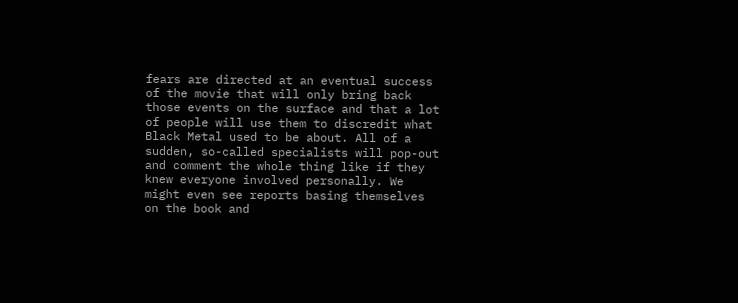fears are directed at an eventual success of the movie that will only bring back those events on the surface and that a lot of people will use them to discredit what Black Metal used to be about. All of a sudden, so-called specialists will pop-out and comment the whole thing like if they knew everyone involved personally. We might even see reports basing themselves on the book and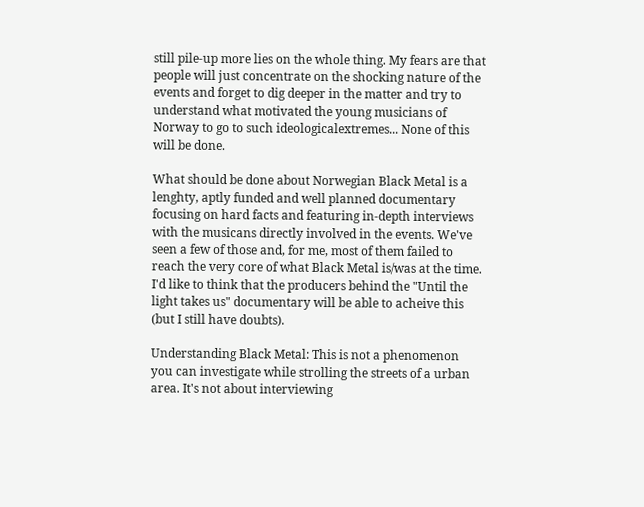still pile-up more lies on the whole thing. My fears are that people will just concentrate on the shocking nature of the events and forget to dig deeper in the matter and try to understand what motivated the young musicians of Norway to go to such ideologicalextremes... None of this will be done.

What should be done about Norwegian Black Metal is a lenghty, aptly funded and well planned documentary focusing on hard facts and featuring in-depth interviews with the musicans directly involved in the events. We've seen a few of those and, for me, most of them failed to reach the very core of what Black Metal is/was at the time. I'd like to think that the producers behind the "Until the light takes us" documentary will be able to acheive this (but I still have doubts).

Understanding Black Metal: This is not a phenomenon you can investigate while strolling the streets of a urban area. It's not about interviewing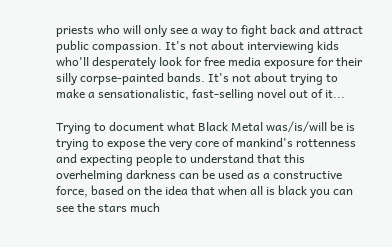priests who will only see a way to fight back and attract public compassion. It's not about interviewing kids who'll desperately look for free media exposure for their silly corpse-painted bands. It's not about trying to make a sensationalistic, fast-selling novel out of it...

Trying to document what Black Metal was/is/will be is trying to expose the very core of mankind's rottenness and expecting people to understand that this overhelming darkness can be used as a constructive force, based on the idea that when all is black you can see the stars much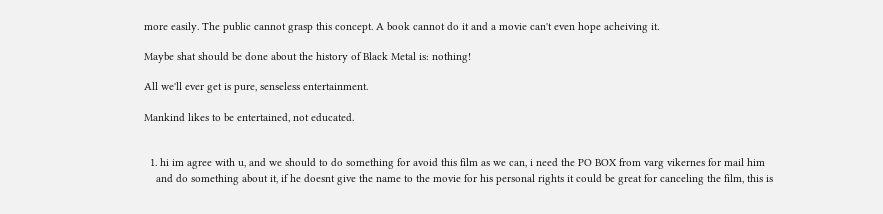more easily. The public cannot grasp this concept. A book cannot do it and a movie can't even hope acheiving it.

Maybe shat should be done about the history of Black Metal is: nothing!

All we'll ever get is pure, senseless entertainment.

Mankind likes to be entertained, not educated.


  1. hi im agree with u, and we should to do something for avoid this film as we can, i need the PO BOX from varg vikernes for mail him
    and do something about it, if he doesnt give the name to the movie for his personal rights it could be great for canceling the film, this is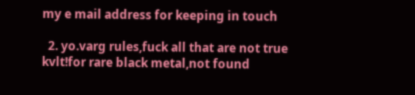my e mail address for keeping in touch

  2. yo.varg rules,fuck all that are not true kvlt!for rare black metal,not found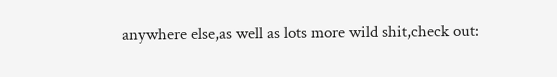anywhere else,as well as lots more wild shit,check out: